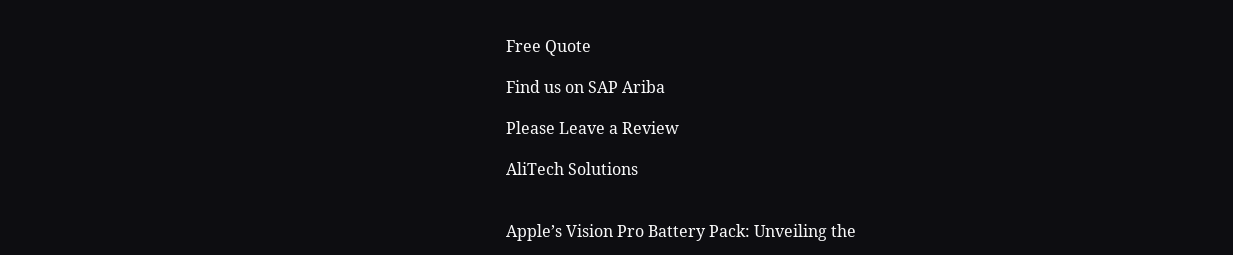Free Quote

Find us on SAP Ariba

Please Leave a Review

AliTech Solutions


Apple’s Vision Pro Battery Pack: Unveiling the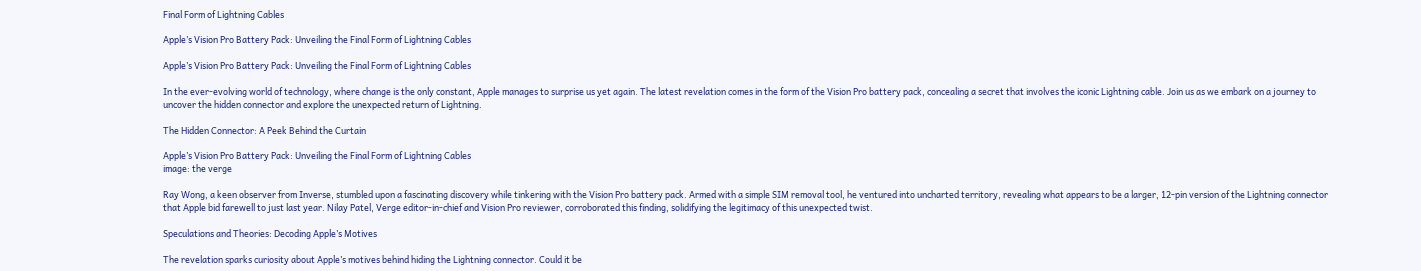Final Form of Lightning Cables

Apple’s Vision Pro Battery Pack: Unveiling the Final Form of Lightning Cables

Apple’s Vision Pro Battery Pack: Unveiling the Final Form of Lightning Cables

In the ever-evolving world of technology, where change is the only constant, Apple manages to surprise us yet again. The latest revelation comes in the form of the Vision Pro battery pack, concealing a secret that involves the iconic Lightning cable. Join us as we embark on a journey to uncover the hidden connector and explore the unexpected return of Lightning.

The Hidden Connector: A Peek Behind the Curtain

Apple’s Vision Pro Battery Pack: Unveiling the Final Form of Lightning Cables
image: the verge

Ray Wong, a keen observer from Inverse, stumbled upon a fascinating discovery while tinkering with the Vision Pro battery pack. Armed with a simple SIM removal tool, he ventured into uncharted territory, revealing what appears to be a larger, 12-pin version of the Lightning connector that Apple bid farewell to just last year. Nilay Patel, Verge editor-in-chief and Vision Pro reviewer, corroborated this finding, solidifying the legitimacy of this unexpected twist.

Speculations and Theories: Decoding Apple’s Motives

The revelation sparks curiosity about Apple’s motives behind hiding the Lightning connector. Could it be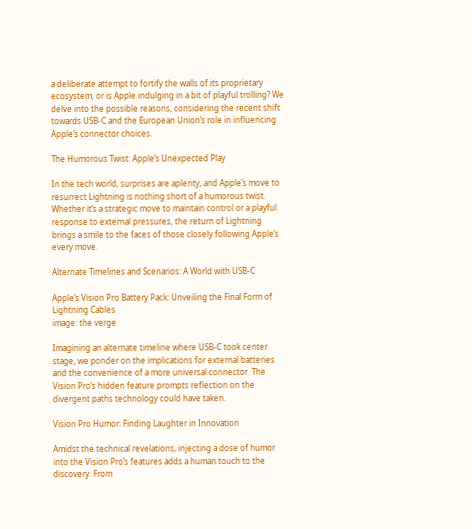a deliberate attempt to fortify the walls of its proprietary ecosystem, or is Apple indulging in a bit of playful trolling? We delve into the possible reasons, considering the recent shift towards USB-C and the European Union’s role in influencing Apple’s connector choices.

The Humorous Twist: Apple’s Unexpected Play

In the tech world, surprises are aplenty, and Apple’s move to resurrect Lightning is nothing short of a humorous twist. Whether it’s a strategic move to maintain control or a playful response to external pressures, the return of Lightning brings a smile to the faces of those closely following Apple’s every move.

Alternate Timelines and Scenarios: A World with USB-C

Apple’s Vision Pro Battery Pack: Unveiling the Final Form of Lightning Cables
image: the verge

Imagining an alternate timeline where USB-C took center stage, we ponder on the implications for external batteries and the convenience of a more universal connector. The Vision Pro’s hidden feature prompts reflection on the divergent paths technology could have taken.

Vision Pro Humor: Finding Laughter in Innovation

Amidst the technical revelations, injecting a dose of humor into the Vision Pro’s features adds a human touch to the discovery. From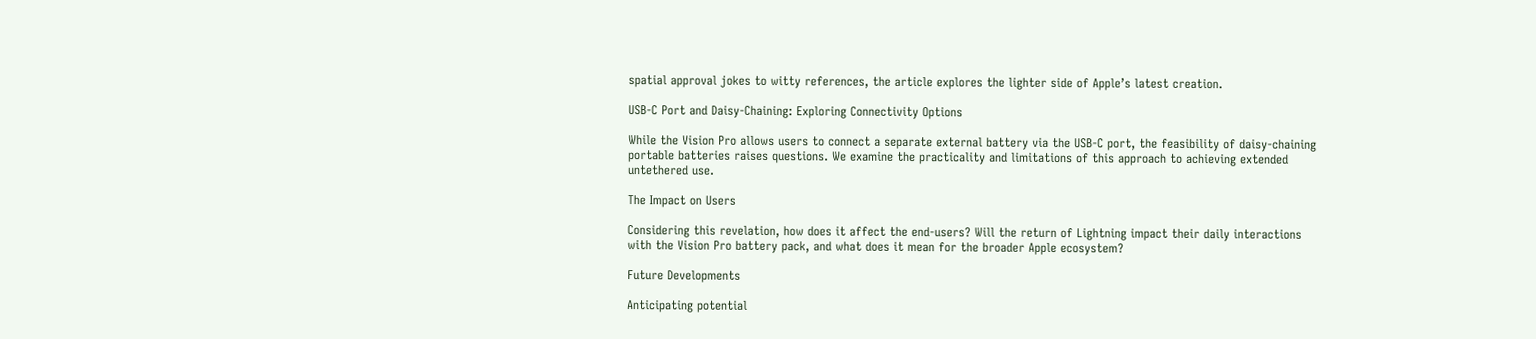spatial approval jokes to witty references, the article explores the lighter side of Apple’s latest creation.

USB-C Port and Daisy-Chaining: Exploring Connectivity Options

While the Vision Pro allows users to connect a separate external battery via the USB-C port, the feasibility of daisy-chaining portable batteries raises questions. We examine the practicality and limitations of this approach to achieving extended untethered use.

The Impact on Users

Considering this revelation, how does it affect the end-users? Will the return of Lightning impact their daily interactions with the Vision Pro battery pack, and what does it mean for the broader Apple ecosystem?

Future Developments

Anticipating potential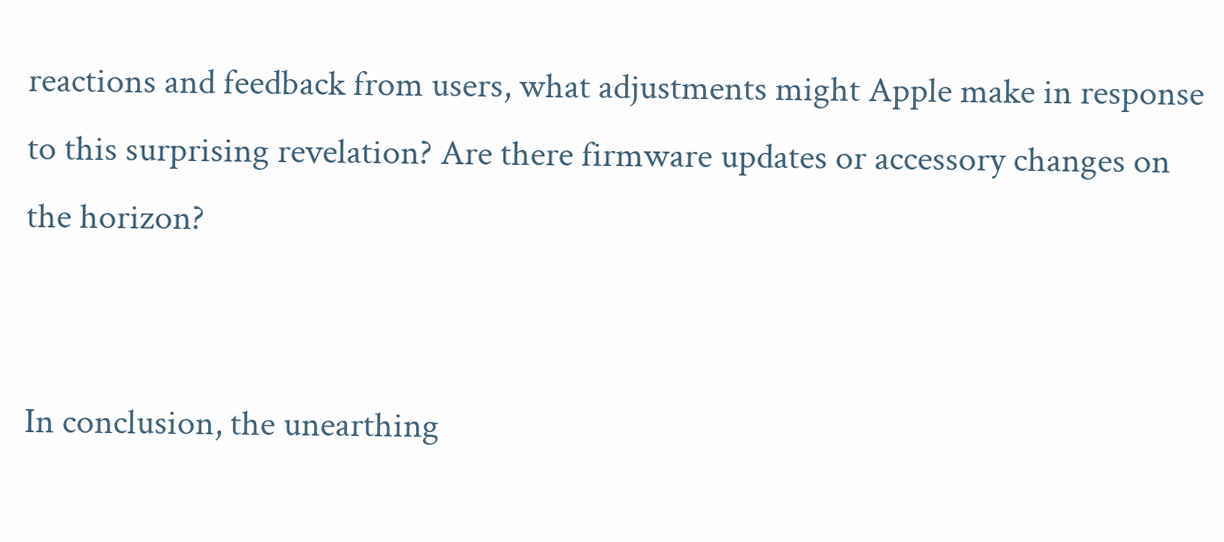reactions and feedback from users, what adjustments might Apple make in response to this surprising revelation? Are there firmware updates or accessory changes on the horizon?


In conclusion, the unearthing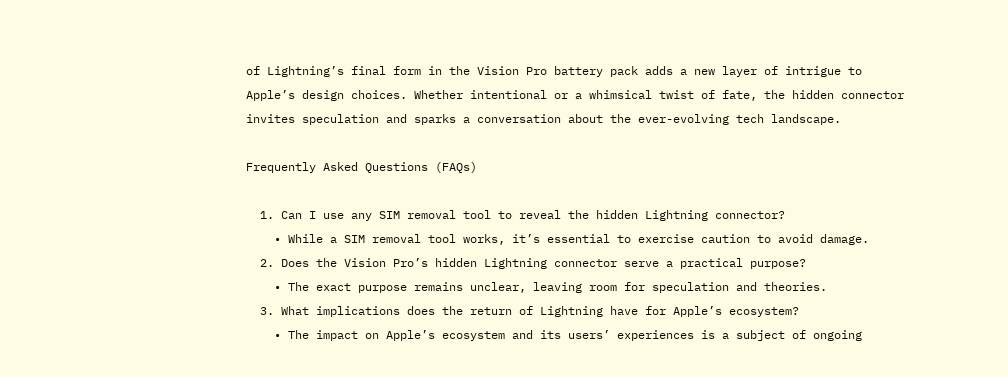of Lightning’s final form in the Vision Pro battery pack adds a new layer of intrigue to Apple’s design choices. Whether intentional or a whimsical twist of fate, the hidden connector invites speculation and sparks a conversation about the ever-evolving tech landscape.

Frequently Asked Questions (FAQs)

  1. Can I use any SIM removal tool to reveal the hidden Lightning connector?
    • While a SIM removal tool works, it’s essential to exercise caution to avoid damage.
  2. Does the Vision Pro’s hidden Lightning connector serve a practical purpose?
    • The exact purpose remains unclear, leaving room for speculation and theories.
  3. What implications does the return of Lightning have for Apple’s ecosystem?
    • The impact on Apple’s ecosystem and its users’ experiences is a subject of ongoing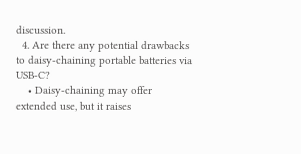discussion.
  4. Are there any potential drawbacks to daisy-chaining portable batteries via USB-C?
    • Daisy-chaining may offer extended use, but it raises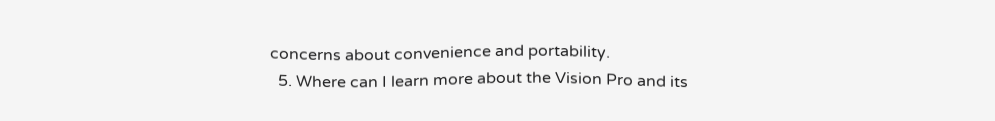concerns about convenience and portability.
  5. Where can I learn more about the Vision Pro and its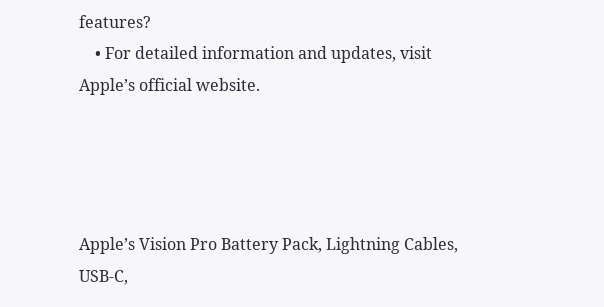features?
    • For detailed information and updates, visit Apple’s official website.




Apple’s Vision Pro Battery Pack, Lightning Cables, USB-C,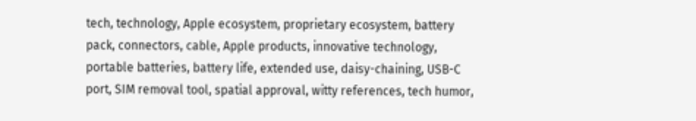tech, technology, Apple ecosystem, proprietary ecosystem, battery pack, connectors, cable, Apple products, innovative technology, portable batteries, battery life, extended use, daisy-chaining, USB-C port, SIM removal tool, spatial approval, witty references, tech humor,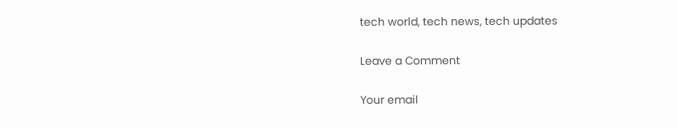tech world, tech news, tech updates

Leave a Comment

Your email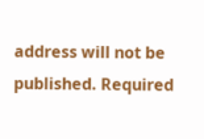address will not be published. Required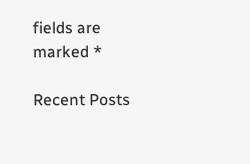fields are marked *

Recent Posts